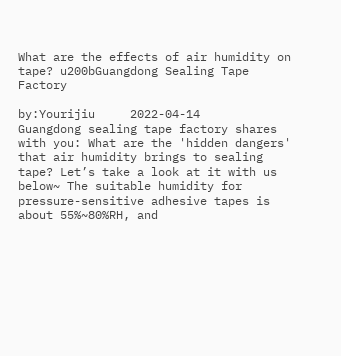What are the effects of air humidity on tape? u200bGuangdong Sealing Tape Factory

by:Yourijiu     2022-04-14
Guangdong sealing tape factory shares with you: What are the 'hidden dangers' that air humidity brings to sealing tape? Let’s take a look at it with us below~ The suitable humidity for pressure-sensitive adhesive tapes is about 55%~80%RH, and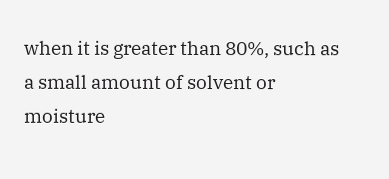when it is greater than 80%, such as a small amount of solvent or moisture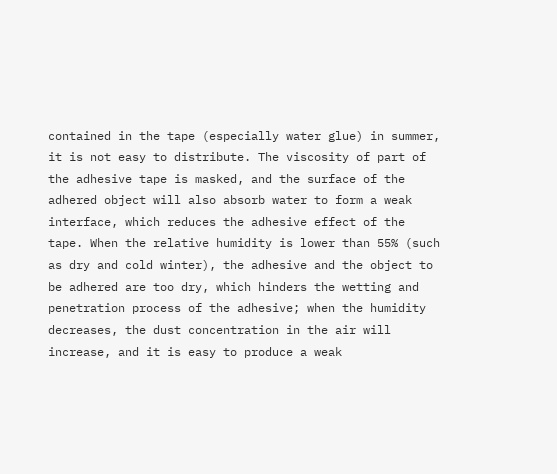contained in the tape (especially water glue) in summer, it is not easy to distribute. The viscosity of part of the adhesive tape is masked, and the surface of the adhered object will also absorb water to form a weak interface, which reduces the adhesive effect of the tape. When the relative humidity is lower than 55% (such as dry and cold winter), the adhesive and the object to be adhered are too dry, which hinders the wetting and penetration process of the adhesive; when the humidity decreases, the dust concentration in the air will increase, and it is easy to produce a weak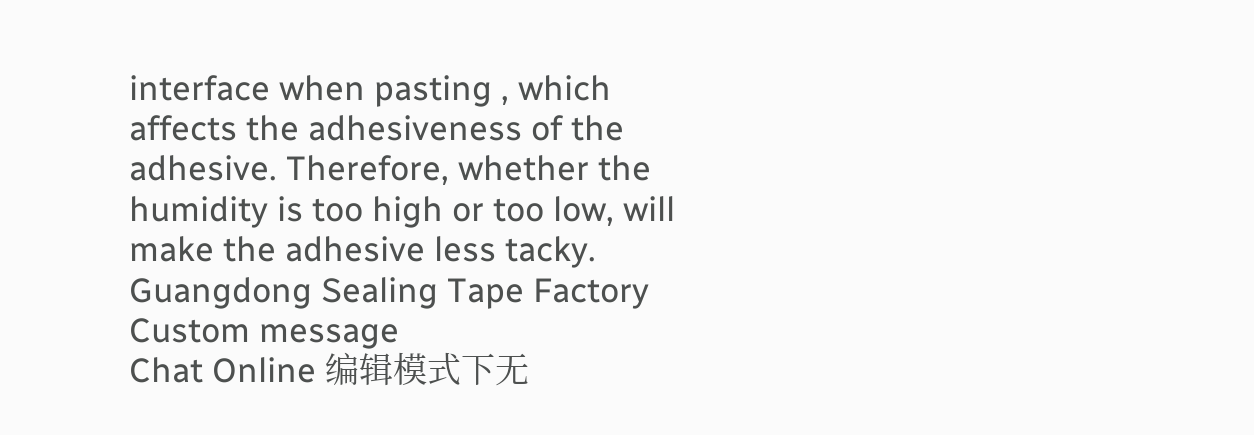interface when pasting , which affects the adhesiveness of the adhesive. Therefore, whether the humidity is too high or too low, will make the adhesive less tacky. Guangdong Sealing Tape Factory
Custom message
Chat Online 编辑模式下无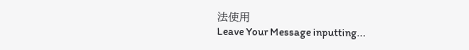法使用
Leave Your Message inputting...